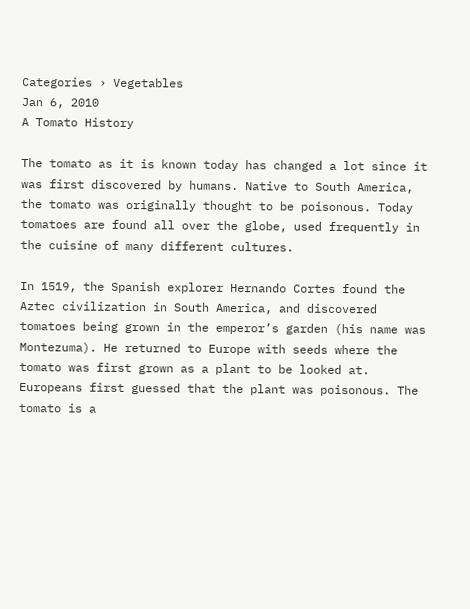Categories › Vegetables
Jan 6, 2010
A Tomato History

The tomato as it is known today has changed a lot since it was first discovered by humans. Native to South America, the tomato was originally thought to be poisonous. Today tomatoes are found all over the globe, used frequently in the cuisine of many different cultures.

In 1519, the Spanish explorer Hernando Cortes found the Aztec civilization in South America, and discovered tomatoes being grown in the emperor’s garden (his name was Montezuma). He returned to Europe with seeds where the tomato was first grown as a plant to be looked at. Europeans first guessed that the plant was poisonous. The tomato is a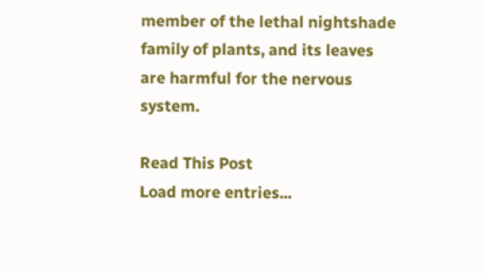member of the lethal nightshade family of plants, and its leaves are harmful for the nervous system.

Read This Post
Load more entries...